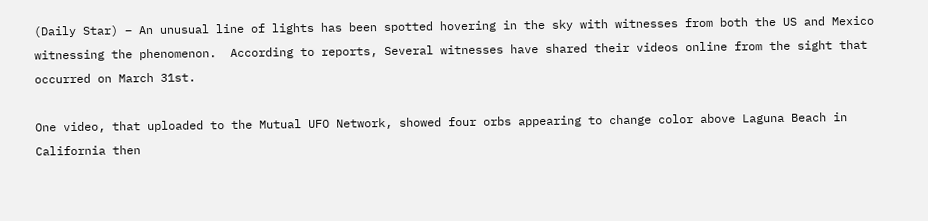(Daily Star) – An unusual line of lights has been spotted hovering in the sky with witnesses from both the US and Mexico witnessing the phenomenon.  According to reports, Several witnesses have shared their videos online from the sight that occurred on March 31st.

One video, that uploaded to the Mutual UFO Network, showed four orbs appearing to change color above Laguna Beach in California then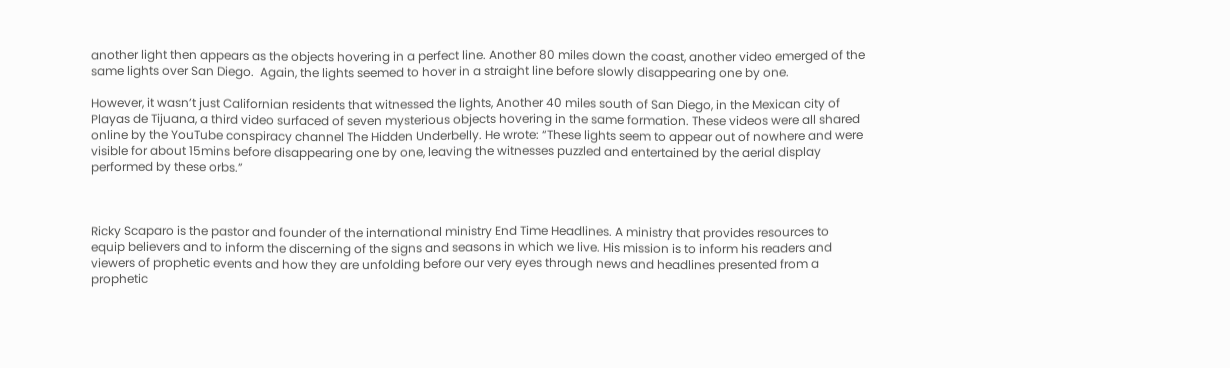another light then appears as the objects hovering in a perfect line. Another 80 miles down the coast, another video emerged of the same lights over San Diego.  Again, the lights seemed to hover in a straight line before slowly disappearing one by one.

However, it wasn’t just Californian residents that witnessed the lights, Another 40 miles south of San Diego, in the Mexican city of Playas de Tijuana, a third video surfaced of seven mysterious objects hovering in the same formation. These videos were all shared online by the YouTube conspiracy channel The Hidden Underbelly. He wrote: “These lights seem to appear out of nowhere and were visible for about 15mins before disappearing one by one, leaving the witnesses puzzled and entertained by the aerial display performed by these orbs.”



Ricky Scaparo is the pastor and founder of the international ministry End Time Headlines. A ministry that provides resources to equip believers and to inform the discerning of the signs and seasons in which we live. His mission is to inform his readers and viewers of prophetic events and how they are unfolding before our very eyes through news and headlines presented from a prophetic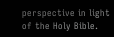perspective in light of the Holy Bible.